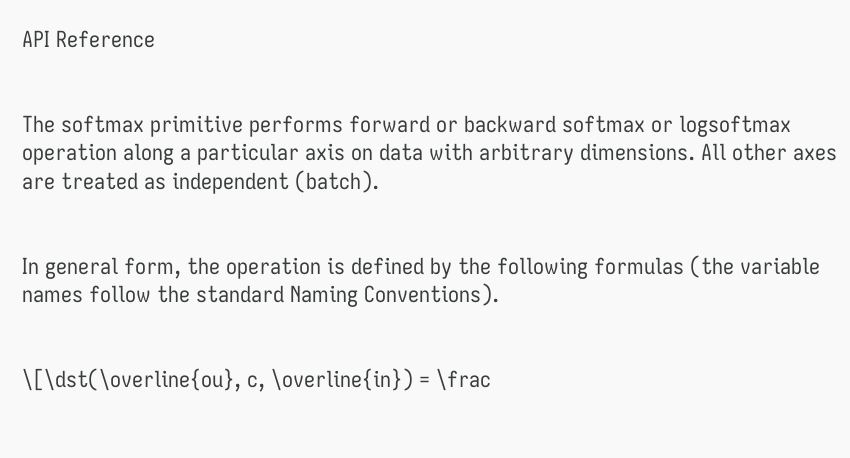API Reference


The softmax primitive performs forward or backward softmax or logsoftmax operation along a particular axis on data with arbitrary dimensions. All other axes are treated as independent (batch).


In general form, the operation is defined by the following formulas (the variable names follow the standard Naming Conventions).


\[\dst(\overline{ou}, c, \overline{in}) = \frac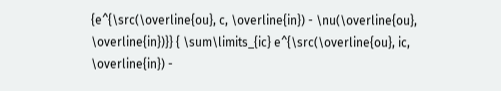{e^{\src(\overline{ou}, c, \overline{in}) - \nu(\overline{ou}, \overline{in})}} { \sum\limits_{ic} e^{\src(\overline{ou}, ic, \overline{in}) -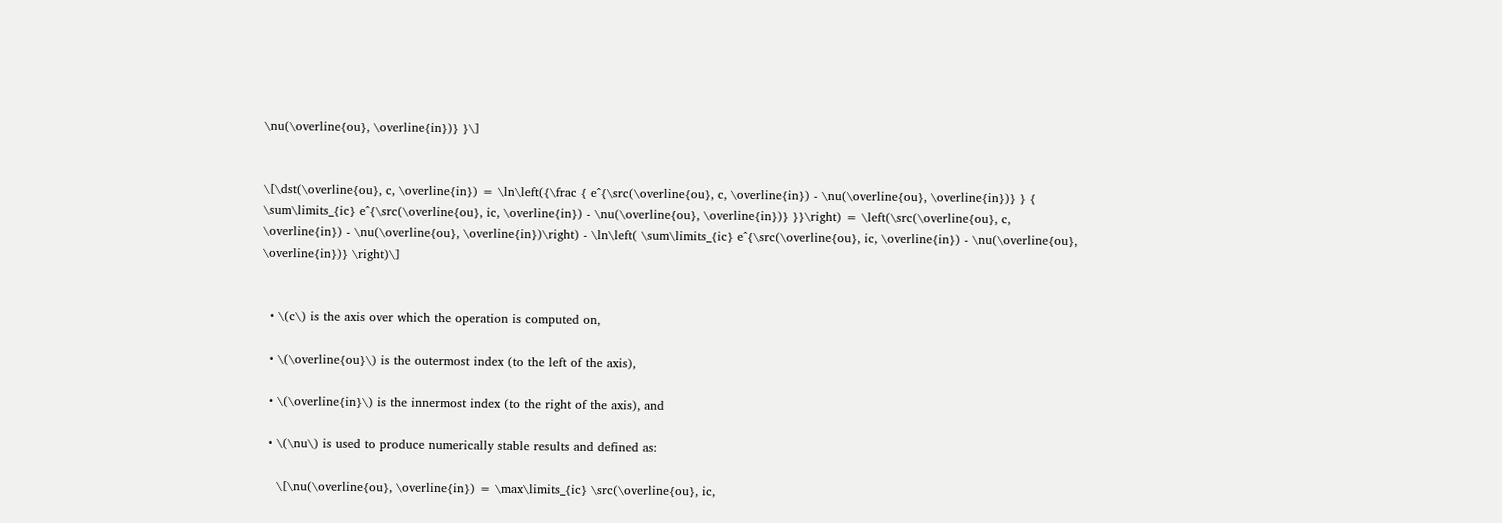\nu(\overline{ou}, \overline{in})} }\]


\[\dst(\overline{ou}, c, \overline{in}) = \ln\left({\frac { e^{\src(\overline{ou}, c, \overline{in}) - \nu(\overline{ou}, \overline{in})} } { \sum\limits_{ic} e^{\src(\overline{ou}, ic, \overline{in}) - \nu(\overline{ou}, \overline{in})} }}\right) = \left(\src(\overline{ou}, c, \overline{in}) - \nu(\overline{ou}, \overline{in})\right) - \ln\left( \sum\limits_{ic} e^{\src(\overline{ou}, ic, \overline{in}) - \nu(\overline{ou}, \overline{in})} \right)\]


  • \(c\) is the axis over which the operation is computed on,

  • \(\overline{ou}\) is the outermost index (to the left of the axis),

  • \(\overline{in}\) is the innermost index (to the right of the axis), and

  • \(\nu\) is used to produce numerically stable results and defined as:

    \[\nu(\overline{ou}, \overline{in}) = \max\limits_{ic} \src(\overline{ou}, ic,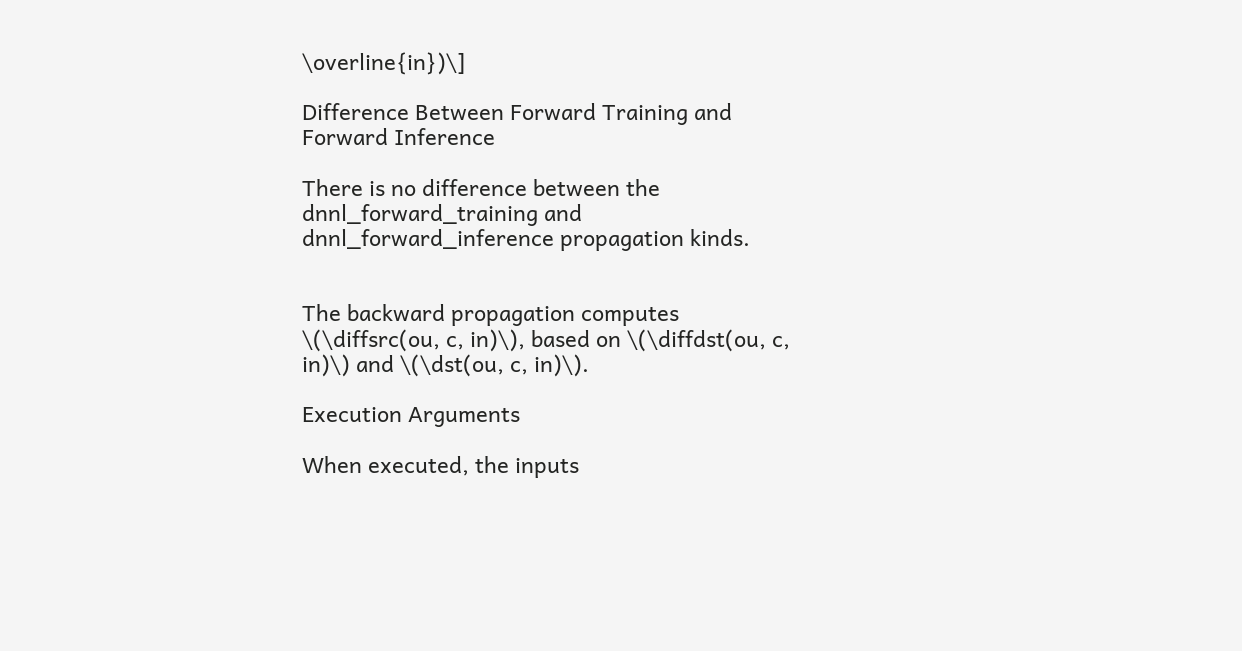\overline{in})\]

Difference Between Forward Training and Forward Inference

There is no difference between the dnnl_forward_training and dnnl_forward_inference propagation kinds.


The backward propagation computes \(\diffsrc(ou, c, in)\), based on \(\diffdst(ou, c, in)\) and \(\dst(ou, c, in)\).

Execution Arguments

When executed, the inputs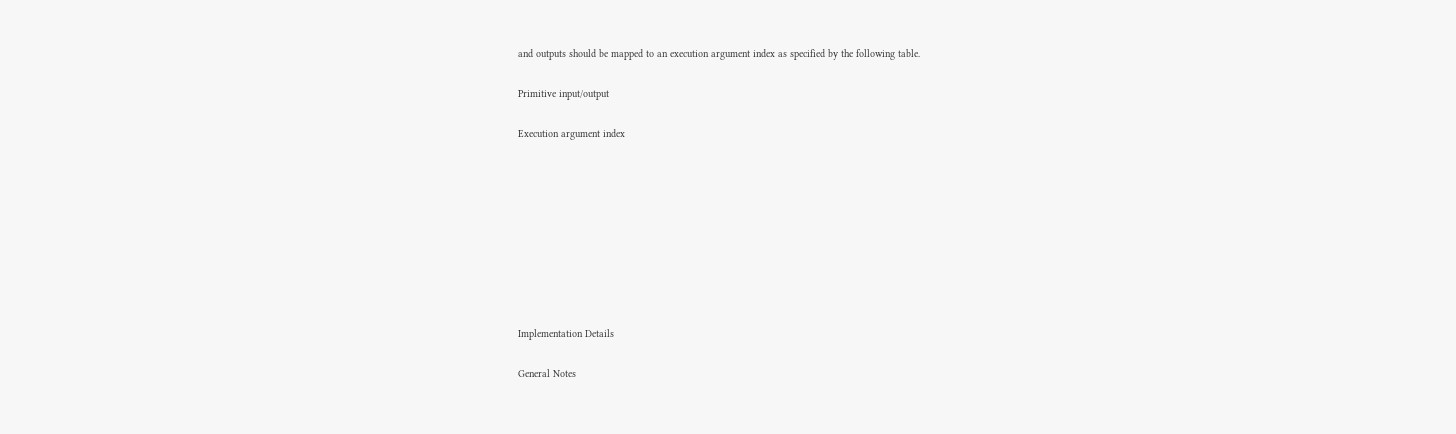and outputs should be mapped to an execution argument index as specified by the following table.

Primitive input/output

Execution argument index









Implementation Details

General Notes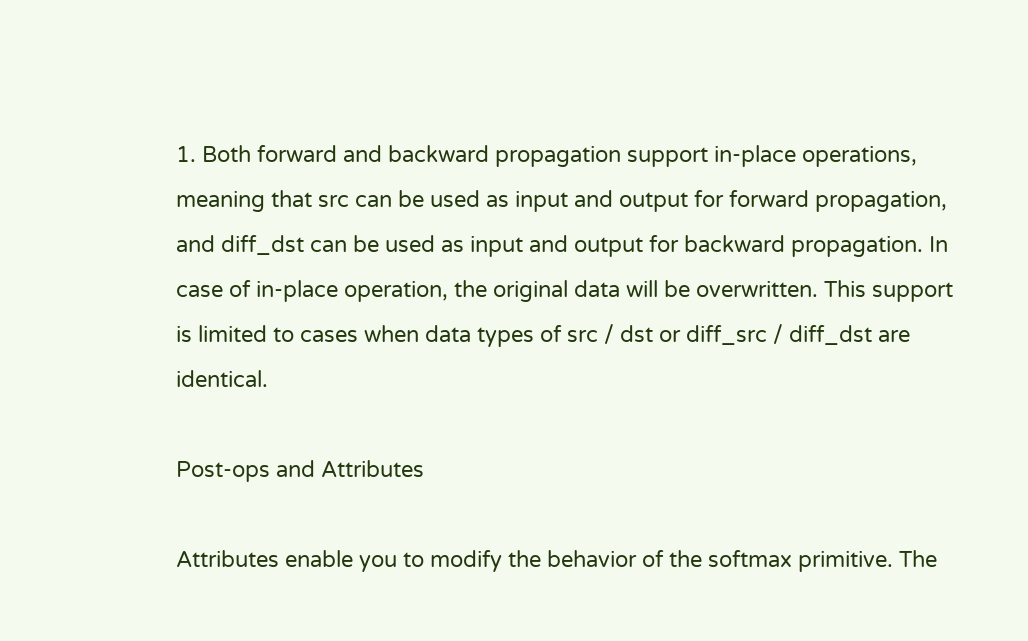1. Both forward and backward propagation support in-place operations, meaning that src can be used as input and output for forward propagation, and diff_dst can be used as input and output for backward propagation. In case of in-place operation, the original data will be overwritten. This support is limited to cases when data types of src / dst or diff_src / diff_dst are identical.

Post-ops and Attributes

Attributes enable you to modify the behavior of the softmax primitive. The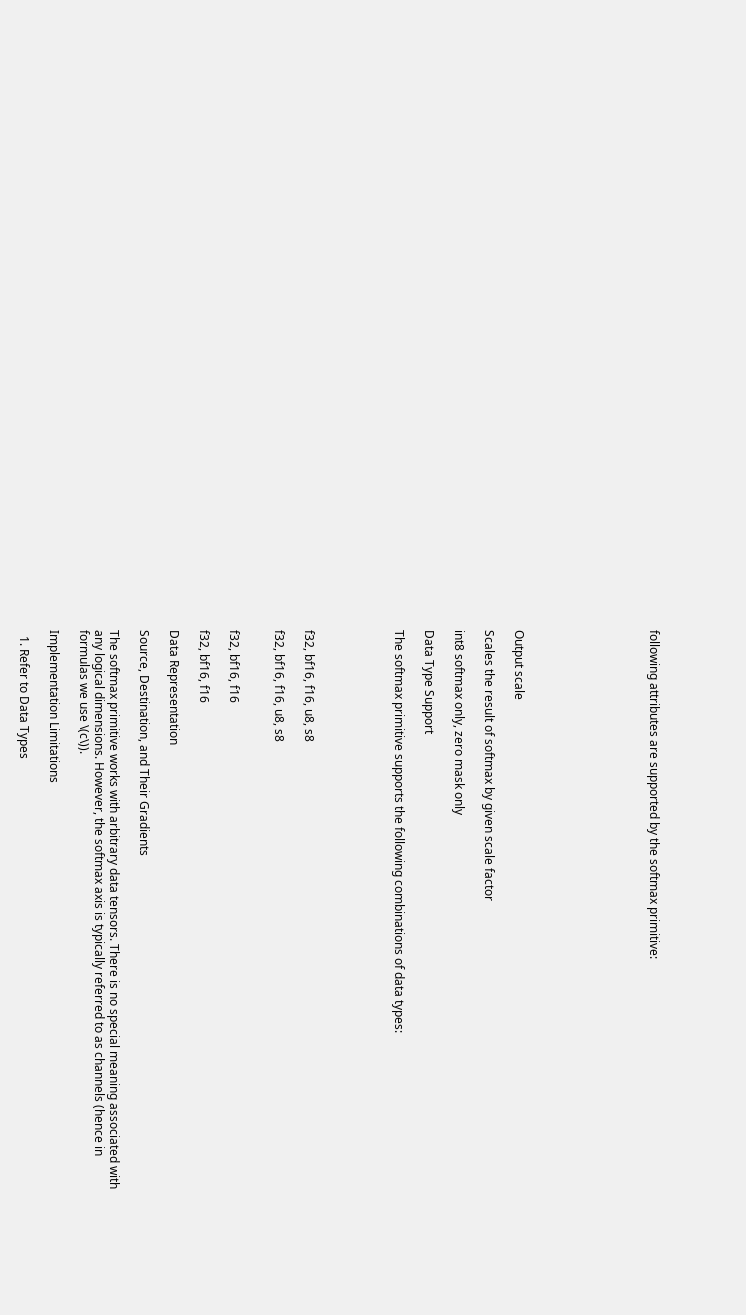following attributes are supported by the softmax primitive:








Output scale

Scales the result of softmax by given scale factor

int8 softmax only, zero mask only

Data Type Support

The softmax primitive supports the following combinations of data types:





f32, bf16, f16, u8, s8

f32, bf16, f16, u8, s8


f32, bf16, f16

f32, bf16, f16

Data Representation

Source, Destination, and Their Gradients

The softmax primitive works with arbitrary data tensors. There is no special meaning associated with any logical dimensions. However, the softmax axis is typically referred to as channels (hence in formulas we use \(c\)).

Implementation Limitations

  1. Refer to Data Types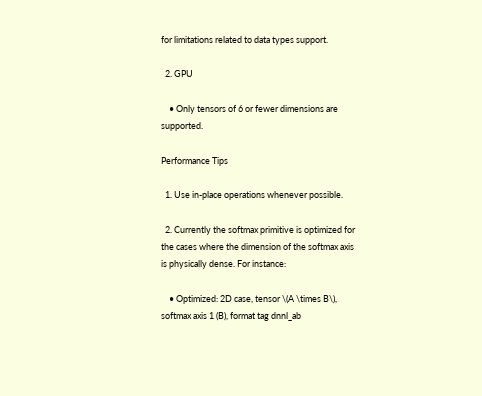for limitations related to data types support.

  2. GPU

    • Only tensors of 6 or fewer dimensions are supported.

Performance Tips

  1. Use in-place operations whenever possible.

  2. Currently the softmax primitive is optimized for the cases where the dimension of the softmax axis is physically dense. For instance:

    • Optimized: 2D case, tensor \(A \times B\), softmax axis 1 (B), format tag dnnl_ab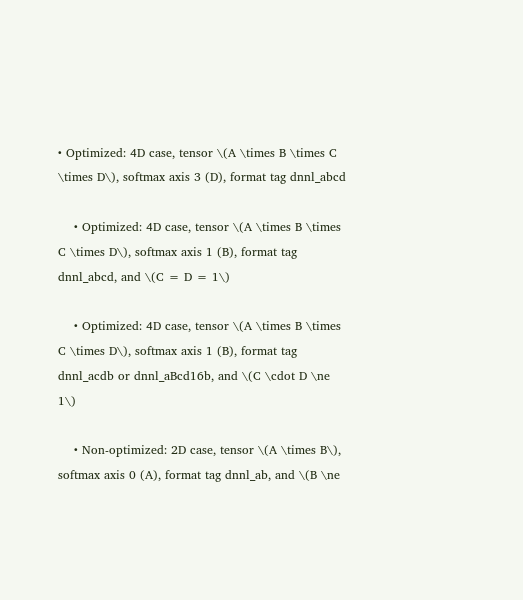• Optimized: 4D case, tensor \(A \times B \times C \times D\), softmax axis 3 (D), format tag dnnl_abcd

    • Optimized: 4D case, tensor \(A \times B \times C \times D\), softmax axis 1 (B), format tag dnnl_abcd, and \(C = D = 1\)

    • Optimized: 4D case, tensor \(A \times B \times C \times D\), softmax axis 1 (B), format tag dnnl_acdb or dnnl_aBcd16b, and \(C \cdot D \ne 1\)

    • Non-optimized: 2D case, tensor \(A \times B\), softmax axis 0 (A), format tag dnnl_ab, and \(B \ne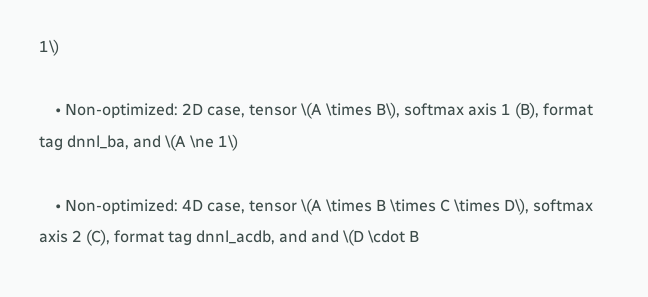1\)

    • Non-optimized: 2D case, tensor \(A \times B\), softmax axis 1 (B), format tag dnnl_ba, and \(A \ne 1\)

    • Non-optimized: 4D case, tensor \(A \times B \times C \times D\), softmax axis 2 (C), format tag dnnl_acdb, and and \(D \cdot B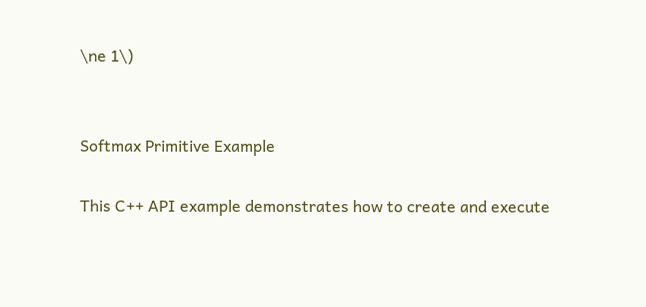\ne 1\)


Softmax Primitive Example

This C++ API example demonstrates how to create and execute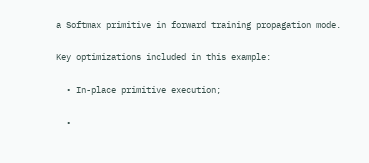a Softmax primitive in forward training propagation mode.

Key optimizations included in this example:

  • In-place primitive execution;

  •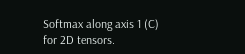Softmax along axis 1 (C) for 2D tensors.